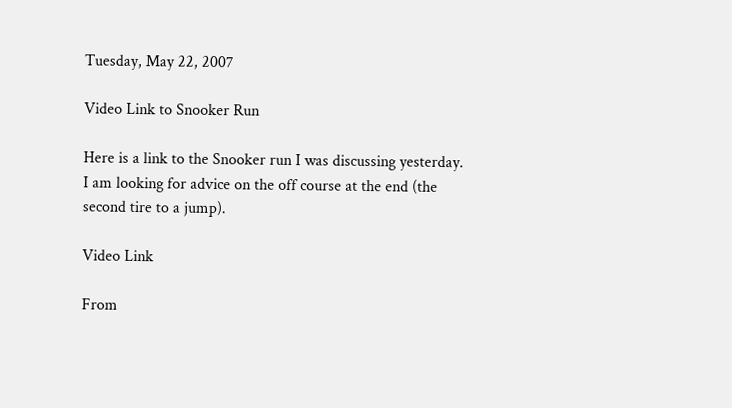Tuesday, May 22, 2007

Video Link to Snooker Run

Here is a link to the Snooker run I was discussing yesterday. I am looking for advice on the off course at the end (the second tire to a jump).

Video Link

From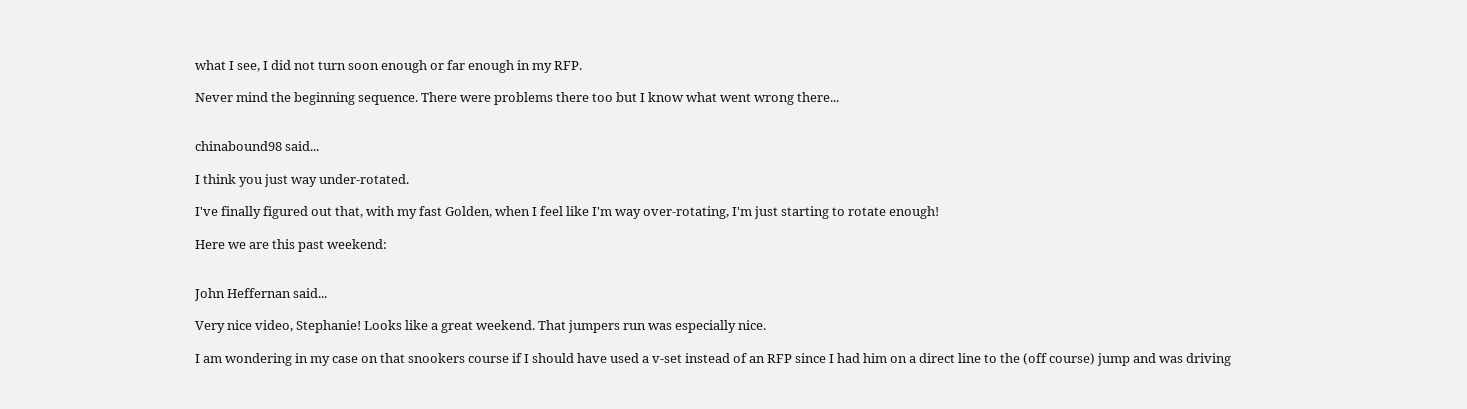what I see, I did not turn soon enough or far enough in my RFP.

Never mind the beginning sequence. There were problems there too but I know what went wrong there...


chinabound98 said...

I think you just way under-rotated.

I've finally figured out that, with my fast Golden, when I feel like I'm way over-rotating, I'm just starting to rotate enough!

Here we are this past weekend:


John Heffernan said...

Very nice video, Stephanie! Looks like a great weekend. That jumpers run was especially nice.

I am wondering in my case on that snookers course if I should have used a v-set instead of an RFP since I had him on a direct line to the (off course) jump and was driving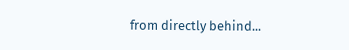from directly behind...